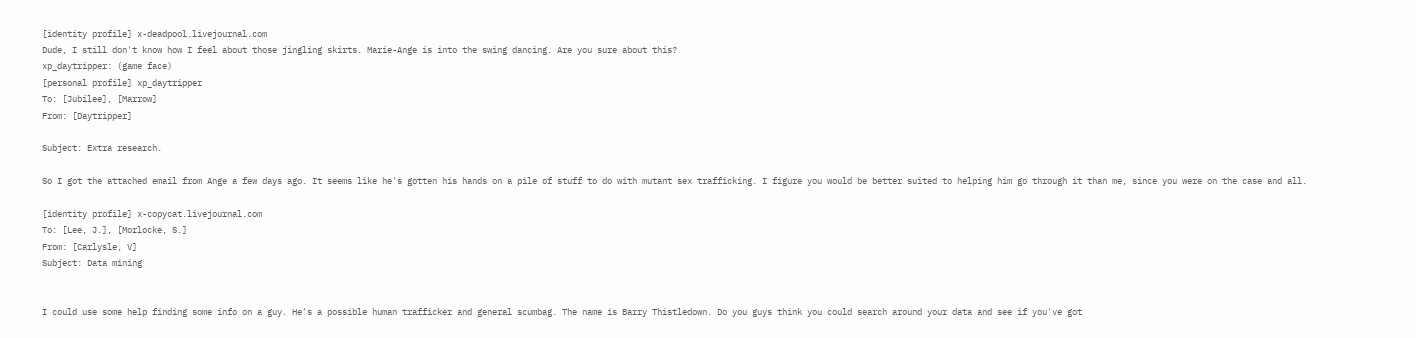[identity profile] x-deadpool.livejournal.com
Dude, I still don't know how I feel about those jingling skirts. Marie-Ange is into the swing dancing. Are you sure about this?
xp_daytripper: (game face)
[personal profile] xp_daytripper
To: [Jubilee], [Marrow]
From: [Daytripper]

Subject: Extra research.

So I got the attached email from Ange a few days ago. It seems like he's gotten his hands on a pile of stuff to do with mutant sex trafficking. I figure you would be better suited to helping him go through it than me, since you were on the case and all.

[identity profile] x-copycat.livejournal.com
To: [Lee, J.], [Morlocke, S.]
From: [Carlysle, V]
Subject: Data mining


I could use some help finding some info on a guy. He's a possible human trafficker and general scumbag. The name is Barry Thistledown. Do you guys think you could search around your data and see if you've got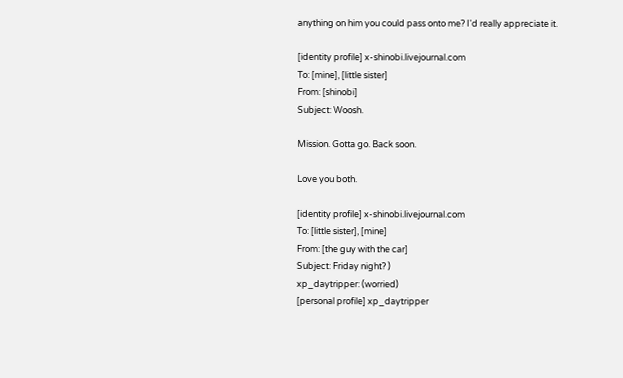anything on him you could pass onto me? I'd really appreciate it.

[identity profile] x-shinobi.livejournal.com
To: [mine], [little sister]
From: [shinobi]
Subject: Woosh.

Mission. Gotta go. Back soon.

Love you both.

[identity profile] x-shinobi.livejournal.com
To: [little sister], [mine]
From: [the guy with the car]
Subject: Friday night? )
xp_daytripper: (worried)
[personal profile] xp_daytripper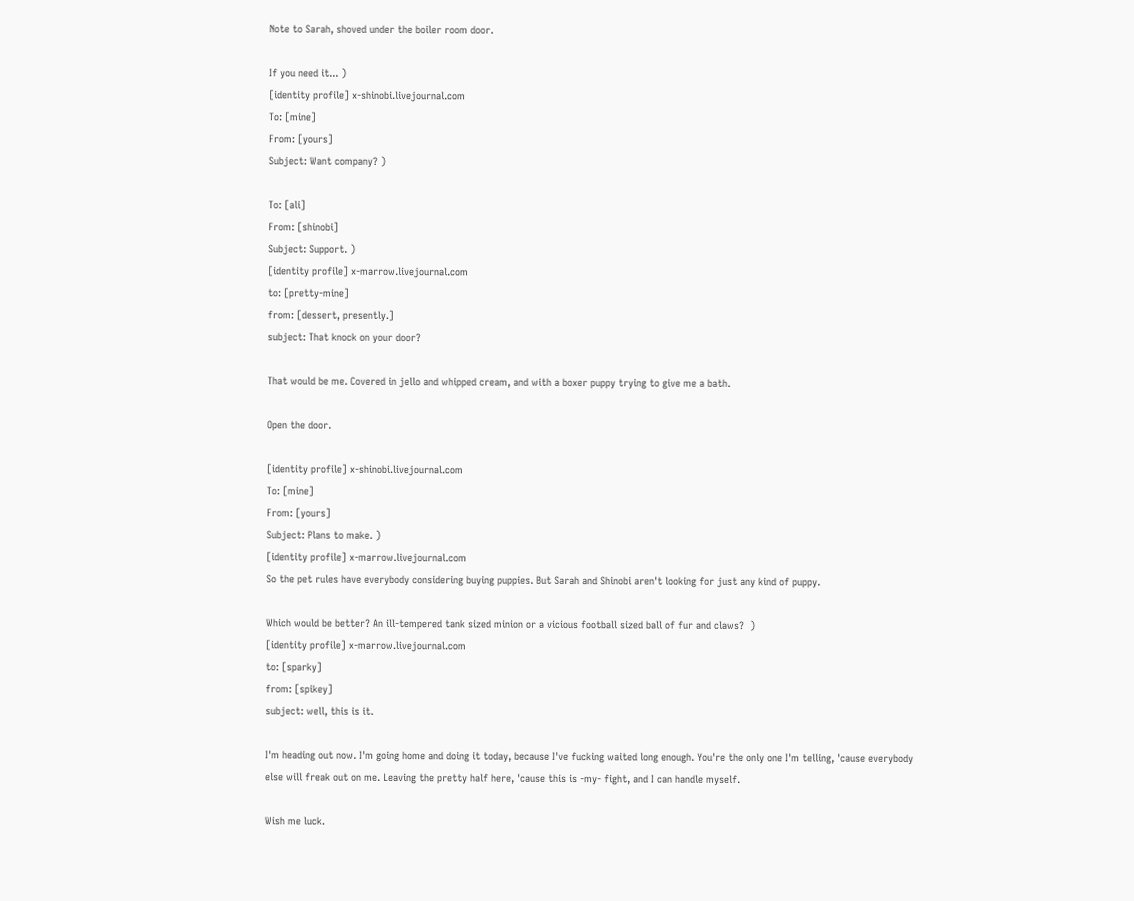Note to Sarah, shoved under the boiler room door.

If you need it... )
[identity profile] x-shinobi.livejournal.com
To: [mine]
From: [yours]
Subject: Want company? )

To: [ali]
From: [shinobi]
Subject: Support. )
[identity profile] x-marrow.livejournal.com
to: [pretty-mine]
from: [dessert, presently.]
subject: That knock on your door?

That would be me. Covered in jello and whipped cream, and with a boxer puppy trying to give me a bath.

Open the door.

[identity profile] x-shinobi.livejournal.com
To: [mine]
From: [yours]
Subject: Plans to make. )
[identity profile] x-marrow.livejournal.com
So the pet rules have everybody considering buying puppies. But Sarah and Shinobi aren't looking for just any kind of puppy.

Which would be better? An ill-tempered tank sized minion or a vicious football sized ball of fur and claws?  )
[identity profile] x-marrow.livejournal.com
to: [sparky]
from: [spikey]
subject: well, this is it.

I'm heading out now. I'm going home and doing it today, because I've fucking waited long enough. You're the only one I'm telling, 'cause everybody else will freak out on me. Leaving the pretty half here, 'cause this is -my- fight, and I can handle myself.

Wish me luck.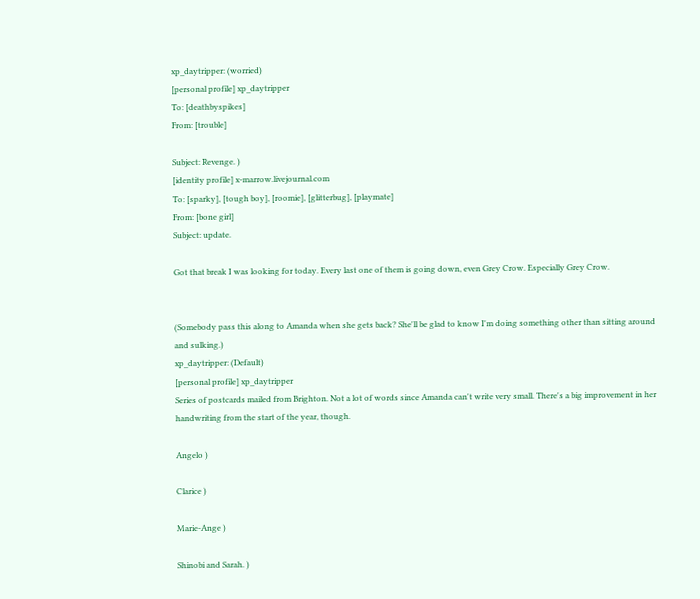xp_daytripper: (worried)
[personal profile] xp_daytripper
To: [deathbyspikes]
From: [trouble]

Subject: Revenge. )
[identity profile] x-marrow.livejournal.com
To: [sparky], [tough boy], [roomie], [glitterbug], [playmate]
From: [bone girl]
Subject: update.

Got that break I was looking for today. Every last one of them is going down, even Grey Crow. Especially Grey Crow.


(Somebody pass this along to Amanda when she gets back? She'll be glad to know I'm doing something other than sitting around and sulking.)
xp_daytripper: (Default)
[personal profile] xp_daytripper
Series of postcards mailed from Brighton. Not a lot of words since Amanda can't write very small. There's a big improvement in her handwriting from the start of the year, though.

Angelo )

Clarice )

Marie-Ange )

Shinobi and Sarah. )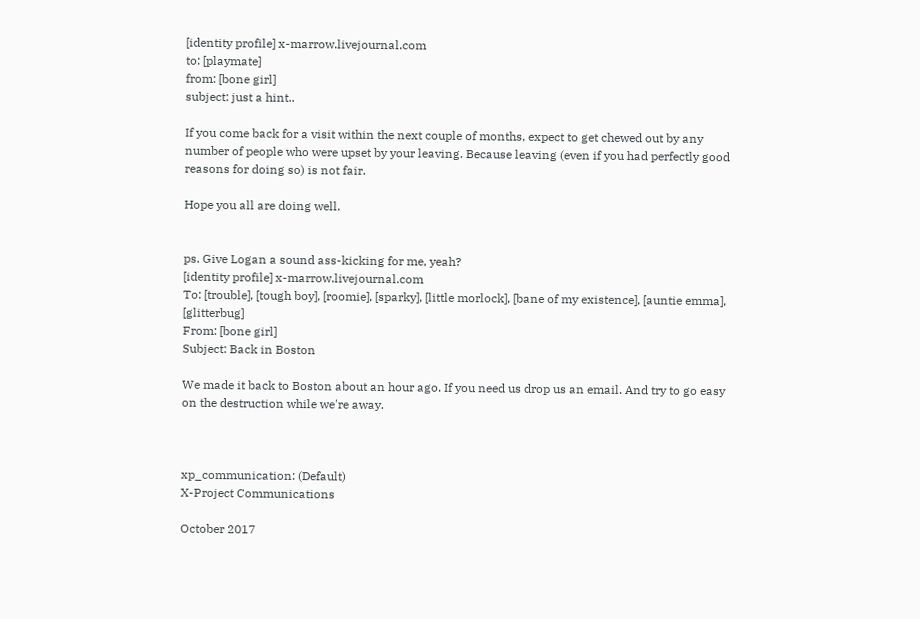[identity profile] x-marrow.livejournal.com
to: [playmate]
from: [bone girl]
subject: just a hint..

If you come back for a visit within the next couple of months, expect to get chewed out by any number of people who were upset by your leaving. Because leaving (even if you had perfectly good reasons for doing so) is not fair.

Hope you all are doing well.


ps. Give Logan a sound ass-kicking for me, yeah?
[identity profile] x-marrow.livejournal.com
To: [trouble], [tough boy], [roomie], [sparky], [little morlock], [bane of my existence], [auntie emma], [glitterbug]
From: [bone girl]
Subject: Back in Boston

We made it back to Boston about an hour ago. If you need us drop us an email. And try to go easy on the destruction while we're away.



xp_communication: (Default)
X-Project Communications

October 2017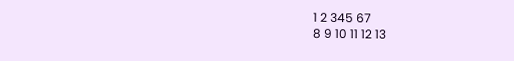1 2 345 67
8 9 10 11 12 13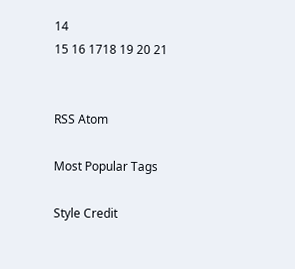14
15 16 1718 19 20 21


RSS Atom

Most Popular Tags

Style Credit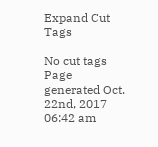Expand Cut Tags

No cut tags
Page generated Oct. 22nd, 2017 06:42 am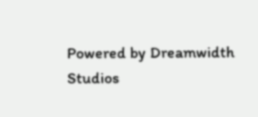Powered by Dreamwidth Studios